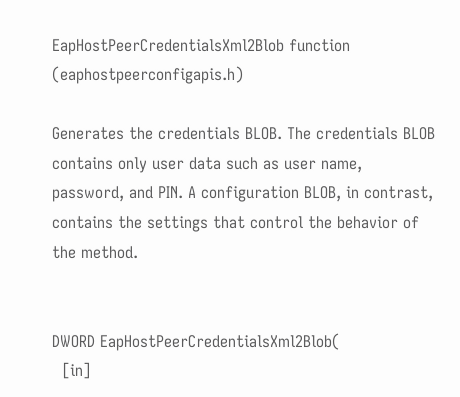EapHostPeerCredentialsXml2Blob function (eaphostpeerconfigapis.h)

Generates the credentials BLOB. The credentials BLOB contains only user data such as user name, password, and PIN. A configuration BLOB, in contrast, contains the settings that control the behavior of the method.


DWORD EapHostPeerCredentialsXml2Blob(
  [in]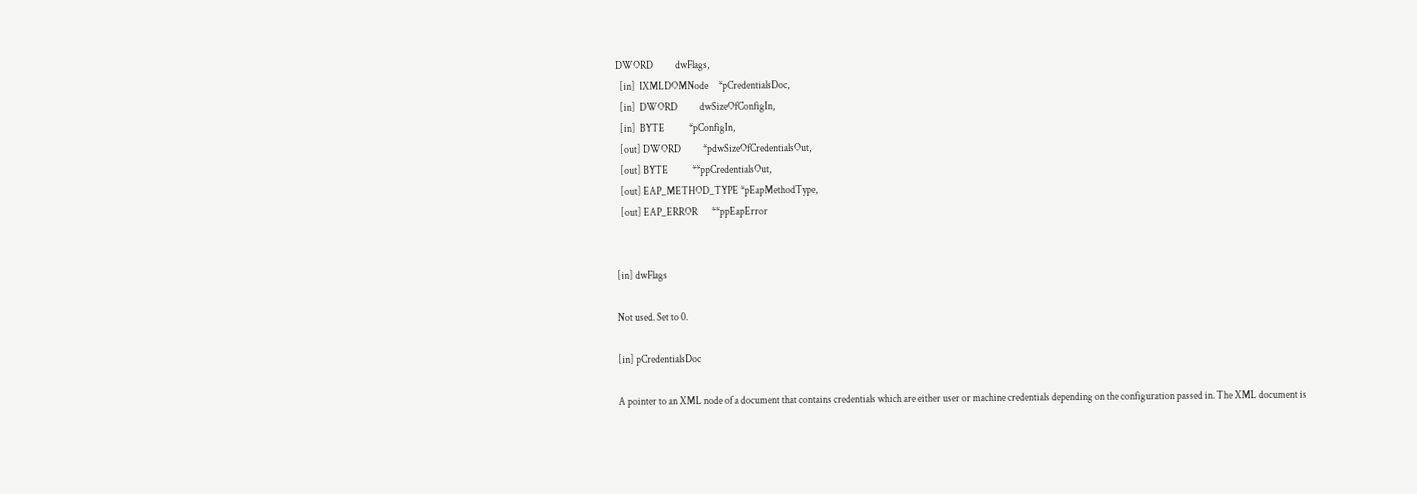DWORD           dwFlags,
  [in]  IXMLDOMNode     *pCredentialsDoc,
  [in]  DWORD           dwSizeOfConfigIn,
  [in]  BYTE            *pConfigIn,
  [out] DWORD           *pdwSizeOfCredentialsOut,
  [out] BYTE            **ppCredentialsOut,
  [out] EAP_METHOD_TYPE *pEapMethodType,
  [out] EAP_ERROR       **ppEapError


[in] dwFlags

Not used. Set to 0.

[in] pCredentialsDoc

A pointer to an XML node of a document that contains credentials which are either user or machine credentials depending on the configuration passed in. The XML document is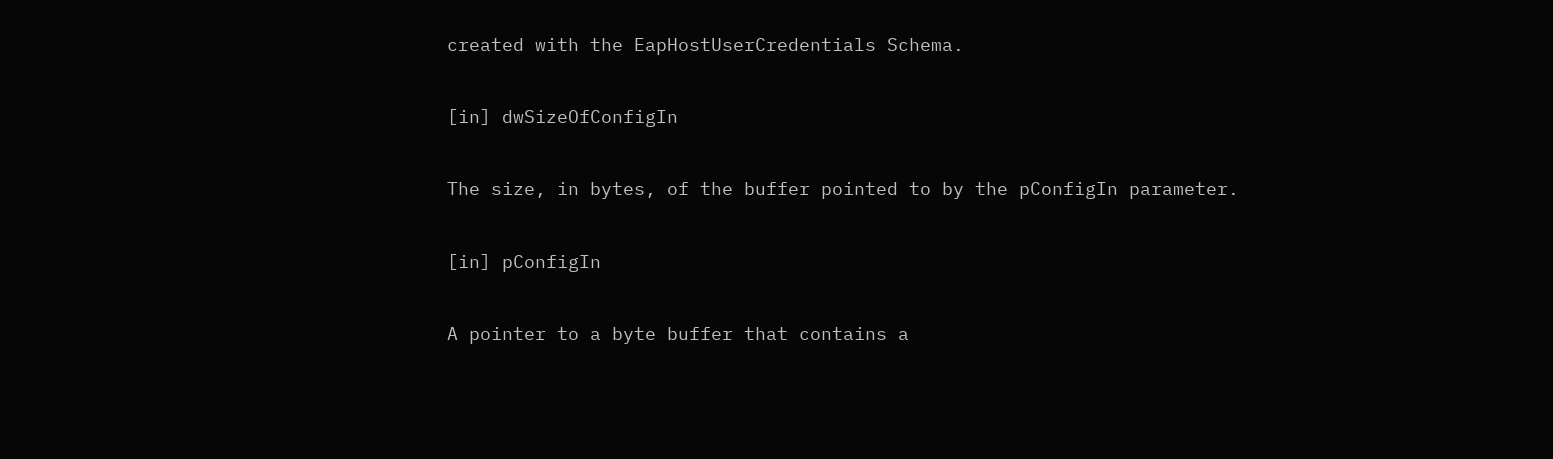created with the EapHostUserCredentials Schema.

[in] dwSizeOfConfigIn

The size, in bytes, of the buffer pointed to by the pConfigIn parameter.

[in] pConfigIn

A pointer to a byte buffer that contains a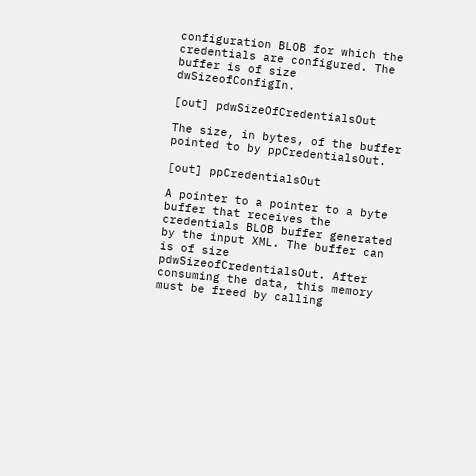configuration BLOB for which the credentials are configured. The buffer is of size dwSizeofConfigIn.

[out] pdwSizeOfCredentialsOut

The size, in bytes, of the buffer pointed to by ppCredentialsOut.

[out] ppCredentialsOut

A pointer to a pointer to a byte buffer that receives the credentials BLOB buffer generated by the input XML. The buffer can is of size pdwSizeofCredentialsOut. After consuming the data, this memory must be freed by calling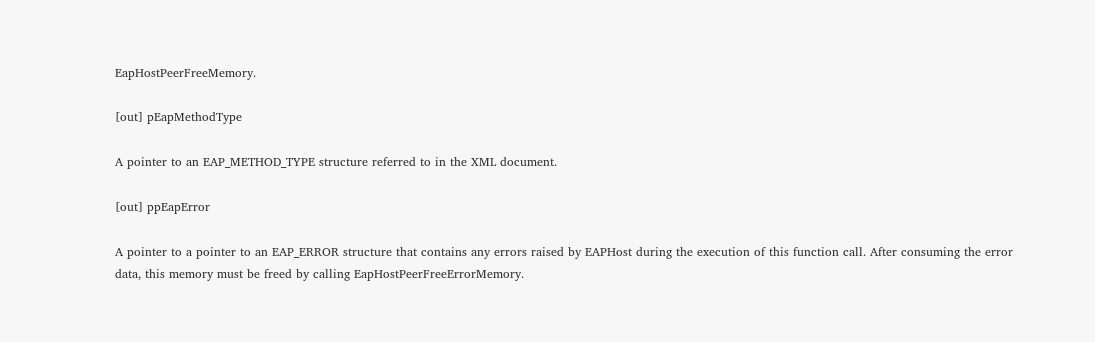EapHostPeerFreeMemory.

[out] pEapMethodType

A pointer to an EAP_METHOD_TYPE structure referred to in the XML document.

[out] ppEapError

A pointer to a pointer to an EAP_ERROR structure that contains any errors raised by EAPHost during the execution of this function call. After consuming the error data, this memory must be freed by calling EapHostPeerFreeErrorMemory.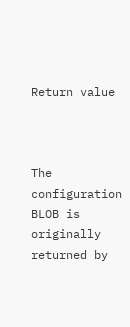Return value



The configuration BLOB is originally returned by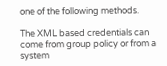one of the following methods.

The XML based credentials can come from group policy or from a system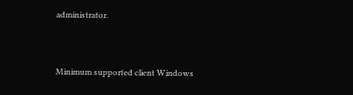administrator.


Minimum supported client Windows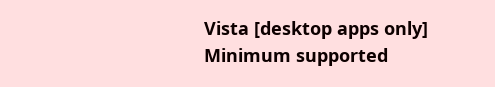Vista [desktop apps only]
Minimum supported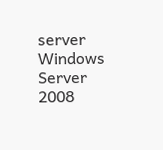server Windows Server 2008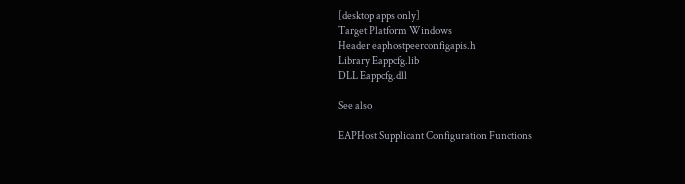[desktop apps only]
Target Platform Windows
Header eaphostpeerconfigapis.h
Library Eappcfg.lib
DLL Eappcfg.dll

See also

EAPHost Supplicant Configuration Functions